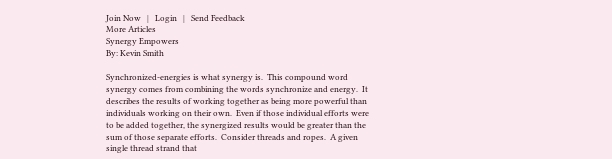Join Now   |   Login   |   Send Feedback
More Articles
Synergy Empowers
By: Kevin Smith

Synchronized-energies is what synergy is.  This compound word synergy comes from combining the words synchronize and energy.  It describes the results of working together as being more powerful than individuals working on their own.  Even if those individual efforts were to be added together, the synergized results would be greater than the sum of those separate efforts.  Consider threads and ropes.  A given single thread strand that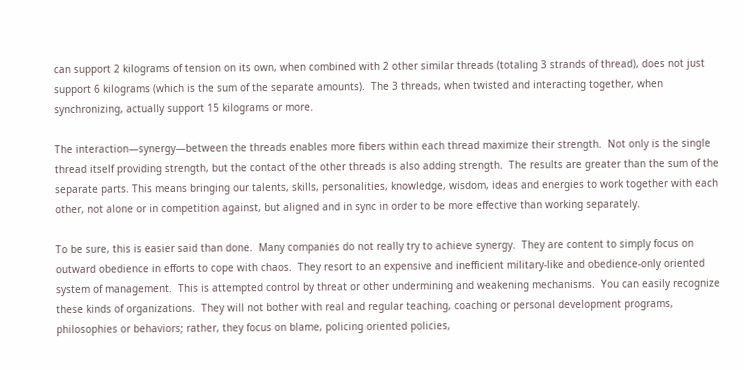can support 2 kilograms of tension on its own, when combined with 2 other similar threads (totaling 3 strands of thread), does not just support 6 kilograms (which is the sum of the separate amounts).  The 3 threads, when twisted and interacting together, when synchronizing, actually support 15 kilograms or more.

The interaction—synergy—between the threads enables more fibers within each thread maximize their strength.  Not only is the single thread itself providing strength, but the contact of the other threads is also adding strength.  The results are greater than the sum of the separate parts. This means bringing our talents, skills, personalities, knowledge, wisdom, ideas and energies to work together with each other, not alone or in competition against, but aligned and in sync in order to be more effective than working separately.

To be sure, this is easier said than done.  Many companies do not really try to achieve synergy.  They are content to simply focus on outward obedience in efforts to cope with chaos.  They resort to an expensive and inefficient military-like and obedience-only oriented system of management.  This is attempted control by threat or other undermining and weakening mechanisms.  You can easily recognize these kinds of organizations.  They will not bother with real and regular teaching, coaching or personal development programs, philosophies or behaviors; rather, they focus on blame, policing oriented policies,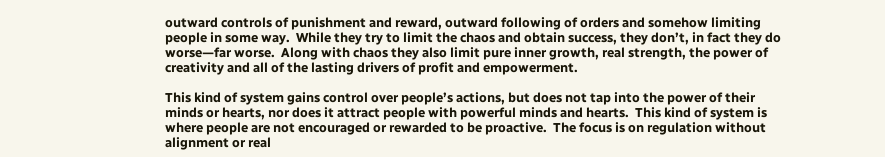outward controls of punishment and reward, outward following of orders and somehow limiting people in some way.  While they try to limit the chaos and obtain success, they don’t, in fact they do worse—far worse.  Along with chaos they also limit pure inner growth, real strength, the power of creativity and all of the lasting drivers of profit and empowerment.

This kind of system gains control over people’s actions, but does not tap into the power of their minds or hearts, nor does it attract people with powerful minds and hearts.  This kind of system is where people are not encouraged or rewarded to be proactive.  The focus is on regulation without alignment or real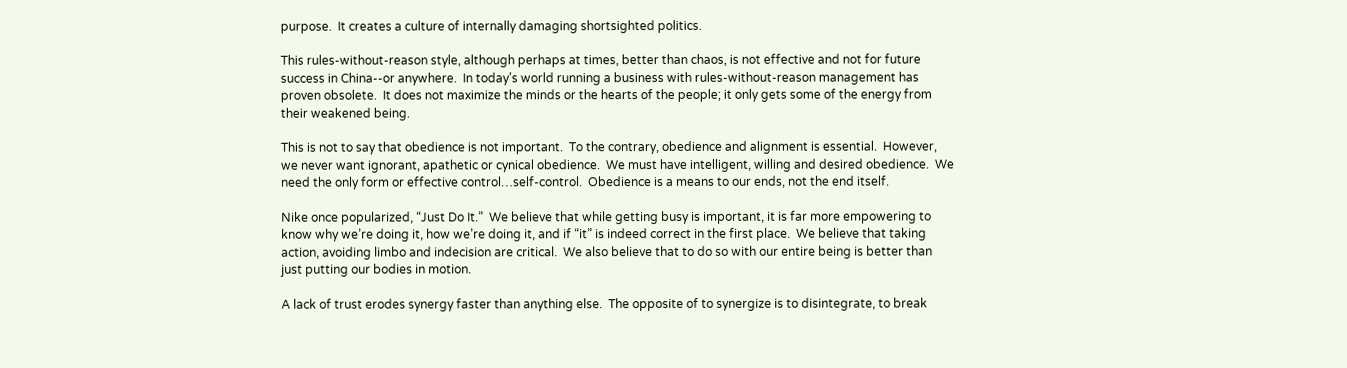purpose.  It creates a culture of internally damaging shortsighted politics.

This rules-without-reason style, although perhaps at times, better than chaos, is not effective and not for future success in China--or anywhere.  In today’s world running a business with rules-without-reason management has proven obsolete.  It does not maximize the minds or the hearts of the people; it only gets some of the energy from their weakened being.

This is not to say that obedience is not important.  To the contrary, obedience and alignment is essential.  However, we never want ignorant, apathetic or cynical obedience.  We must have intelligent, willing and desired obedience.  We need the only form or effective control…self-control.  Obedience is a means to our ends, not the end itself.

Nike once popularized, “Just Do It.”  We believe that while getting busy is important, it is far more empowering to know why we’re doing it, how we’re doing it, and if “it” is indeed correct in the first place.  We believe that taking action, avoiding limbo and indecision are critical.  We also believe that to do so with our entire being is better than just putting our bodies in motion.

A lack of trust erodes synergy faster than anything else.  The opposite of to synergize is to disintegrate, to break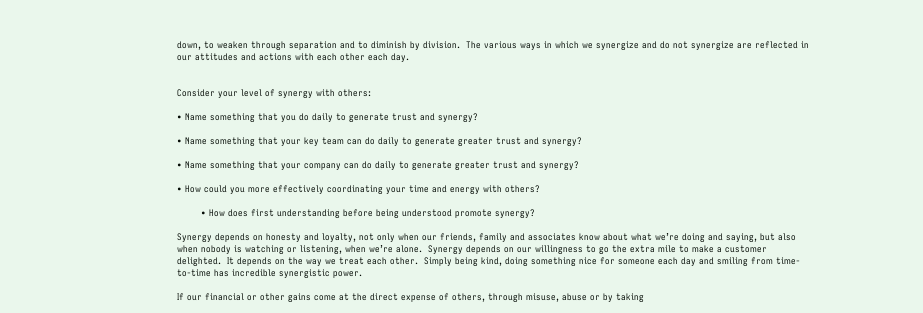down, to weaken through separation and to diminish by division.  The various ways in which we synergize and do not synergize are reflected in our attitudes and actions with each other each day.


Consider your level of synergy with others:

• Name something that you do daily to generate trust and synergy?

• Name something that your key team can do daily to generate greater trust and synergy?

• Name something that your company can do daily to generate greater trust and synergy?

• How could you more effectively coordinating your time and energy with others?

        • How does first understanding before being understood promote synergy?

Synergy depends on honesty and loyalty, not only when our friends, family and associates know about what we’re doing and saying, but also when nobody is watching or listening, when we’re alone.  Synergy depends on our willingness to go the extra mile to make a customer delighted.  It depends on the way we treat each other.  Simply being kind, doing something nice for someone each day and smiling from time-to-time has incredible synergistic power.

If our financial or other gains come at the direct expense of others, through misuse, abuse or by taking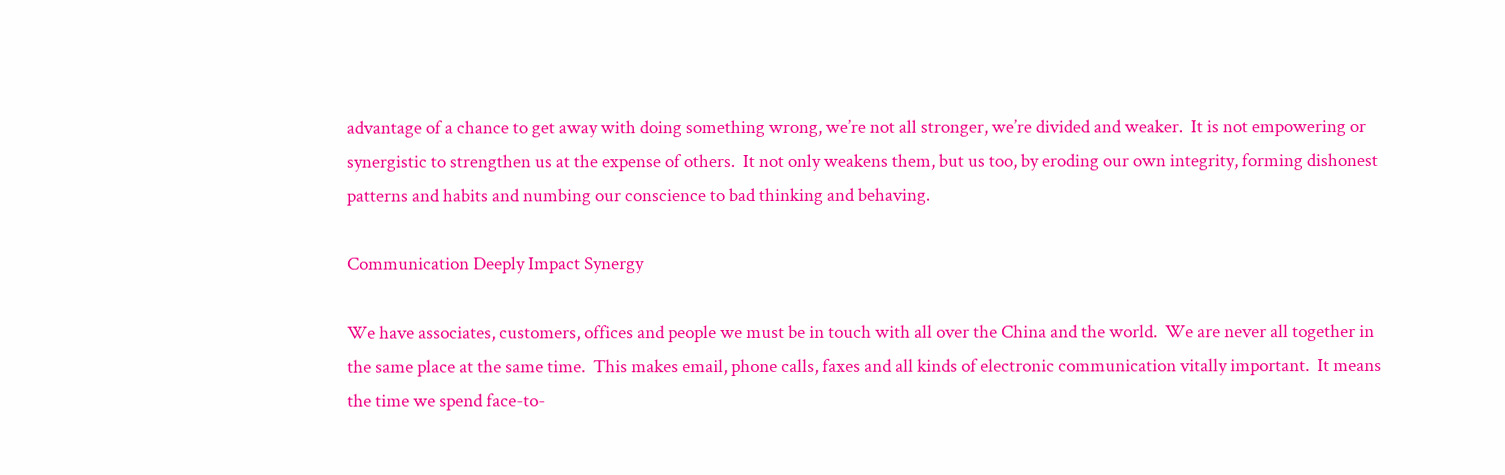advantage of a chance to get away with doing something wrong, we’re not all stronger, we’re divided and weaker.  It is not empowering or synergistic to strengthen us at the expense of others.  It not only weakens them, but us too, by eroding our own integrity, forming dishonest patterns and habits and numbing our conscience to bad thinking and behaving.

Communication Deeply Impact Synergy

We have associates, customers, offices and people we must be in touch with all over the China and the world.  We are never all together in the same place at the same time.  This makes email, phone calls, faxes and all kinds of electronic communication vitally important.  It means the time we spend face-to-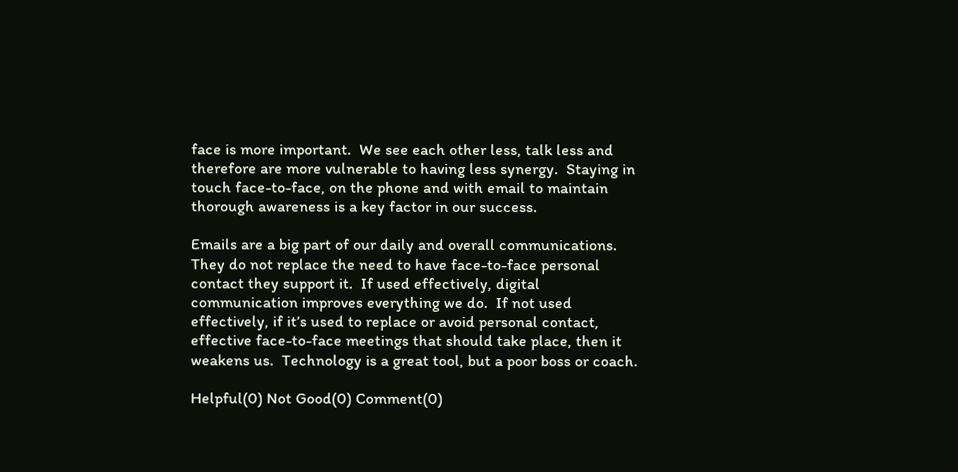face is more important.  We see each other less, talk less and therefore are more vulnerable to having less synergy.  Staying in touch face-to-face, on the phone and with email to maintain thorough awareness is a key factor in our success.

Emails are a big part of our daily and overall communications.  They do not replace the need to have face-to-face personal contact they support it.  If used effectively, digital communication improves everything we do.  If not used effectively, if it’s used to replace or avoid personal contact, effective face-to-face meetings that should take place, then it weakens us.  Technology is a great tool, but a poor boss or coach.

Helpful(0) Not Good(0) Comment(0)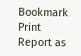Bookmark  Print
Report as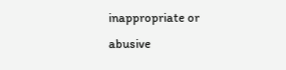inappropriate or abusive